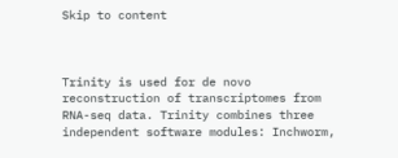Skip to content



Trinity is used for de novo reconstruction of transcriptomes from RNA-seq data. Trinity combines three independent software modules: Inchworm,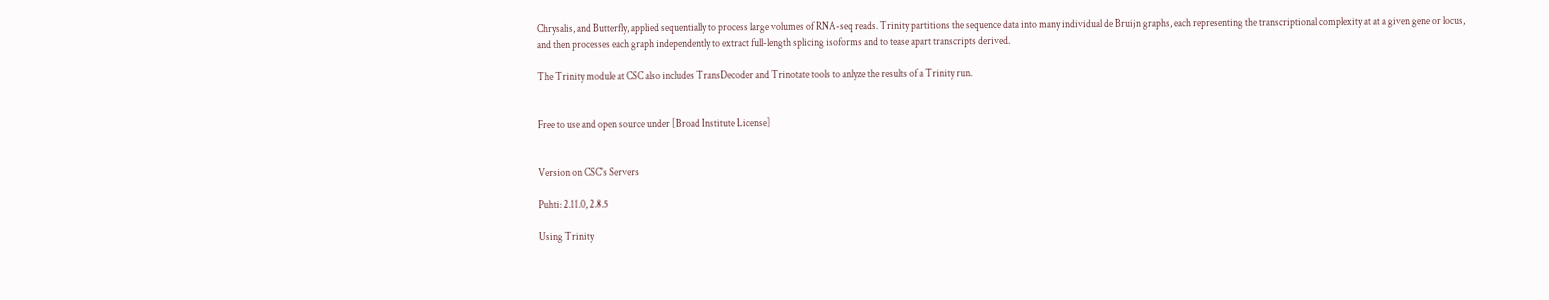Chrysalis, and Butterfly, applied sequentially to process large volumes of RNA-seq reads. Trinity partitions the sequence data into many individual de Bruijn graphs, each representing the transcriptional complexity at at a given gene or locus, and then processes each graph independently to extract full-length splicing isoforms and to tease apart transcripts derived.

The Trinity module at CSC also includes TransDecoder and Trinotate tools to anlyze the results of a Trinity run.


Free to use and open source under [Broad Institute License]


Version on CSC's Servers

Puhti: 2.11.0, 2.8.5

Using Trinity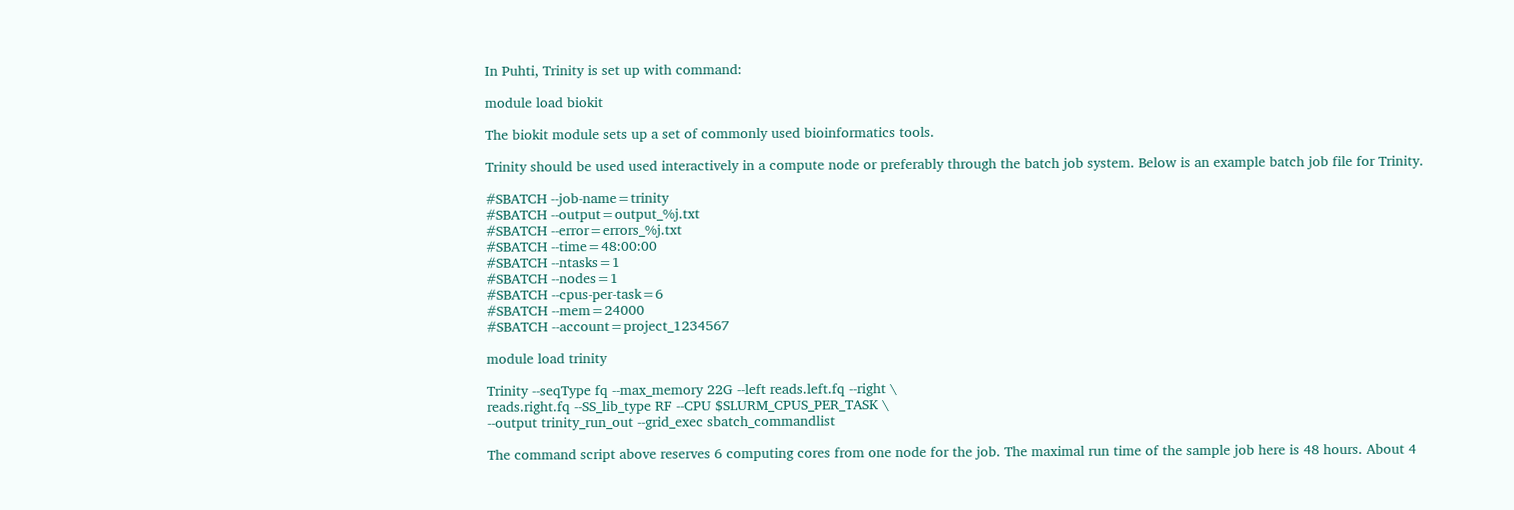In Puhti, Trinity is set up with command:

module load biokit

The biokit module sets up a set of commonly used bioinformatics tools.

Trinity should be used used interactively in a compute node or preferably through the batch job system. Below is an example batch job file for Trinity.

#SBATCH --job-name=trinity
#SBATCH --output=output_%j.txt
#SBATCH --error=errors_%j.txt
#SBATCH --time=48:00:00
#SBATCH --ntasks=1
#SBATCH --nodes=1
#SBATCH --cpus-per-task=6
#SBATCH --mem=24000
#SBATCH --account=project_1234567

module load trinity

Trinity --seqType fq --max_memory 22G --left reads.left.fq --right \
reads.right.fq --SS_lib_type RF --CPU $SLURM_CPUS_PER_TASK \
--output trinity_run_out --grid_exec sbatch_commandlist

The command script above reserves 6 computing cores from one node for the job. The maximal run time of the sample job here is 48 hours. About 4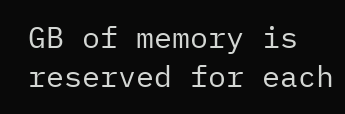GB of memory is reserved for each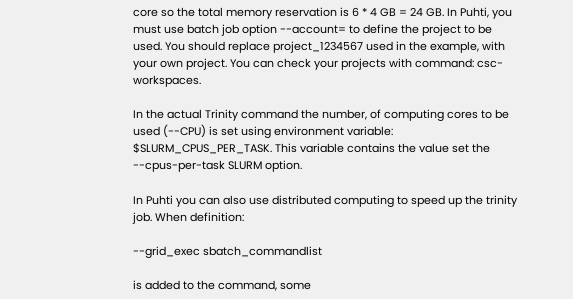core so the total memory reservation is 6 * 4 GB = 24 GB. In Puhti, you must use batch job option --account= to define the project to be used. You should replace project_1234567 used in the example, with your own project. You can check your projects with command: csc-workspaces.

In the actual Trinity command the number, of computing cores to be used (--CPU) is set using environment variable: $SLURM_CPUS_PER_TASK. This variable contains the value set the --cpus-per-task SLURM option.

In Puhti you can also use distributed computing to speed up the trinity job. When definition:

--grid_exec sbatch_commandlist

is added to the command, some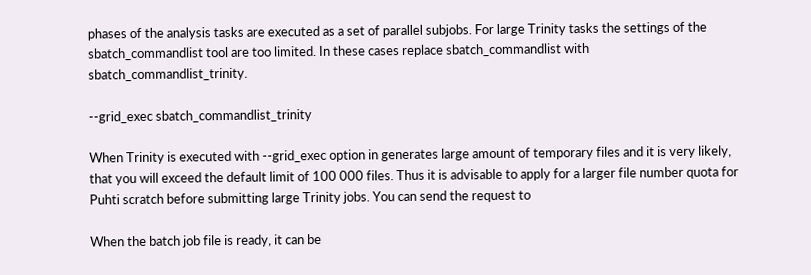phases of the analysis tasks are executed as a set of parallel subjobs. For large Trinity tasks the settings of the sbatch_commandlist tool are too limited. In these cases replace sbatch_commandlist with sbatch_commandlist_trinity.

--grid_exec sbatch_commandlist_trinity

When Trinity is executed with --grid_exec option in generates large amount of temporary files and it is very likely, that you will exceed the default limit of 100 000 files. Thus it is advisable to apply for a larger file number quota for Puhti scratch before submitting large Trinity jobs. You can send the request to

When the batch job file is ready, it can be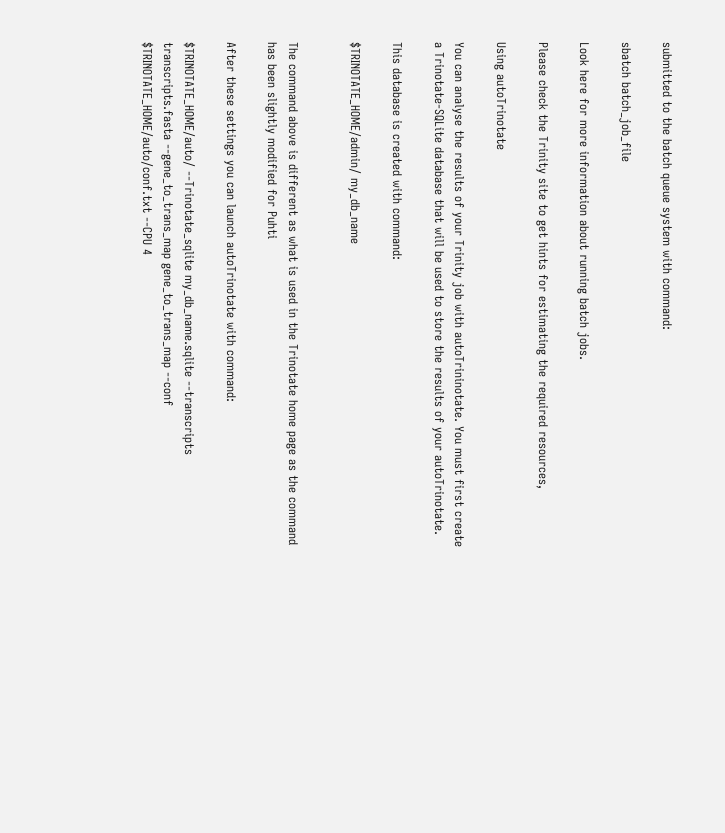submitted to the batch queue system with command:

sbatch batch_job_file

Look here for more information about running batch jobs.

Please check the Trinity site to get hints for estimating the required resources,

Using autoTrinotate

You can analyse the results of your Trinity job with autoTrininotate. You must first create a Trinotate-SQLite database that will be used to store the results of your autoTrinotate.

This database is created with command:

$TRINOTATE_HOME/admin/ my_db_name


The command above is different as what is used in the Trinotate home page as the command has been slightly modified for Puhti

After these settings you can launch autoTrinotate with command:

$TRINOTATE_HOME/auto/ --Trinotate_sqlite my_db_name.sqlite --transcripts transcripts.fasta --gene_to_trans_map gene_to_trans_map --conf $TRINOTATE_HOME/auto/conf.txt --CPU 4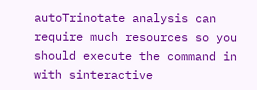autoTrinotate analysis can require much resources so you should execute the command in with sinteractive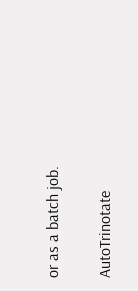or as a batch job.

AutoTrinotate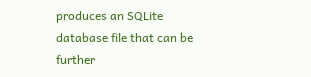produces an SQLite database file that can be further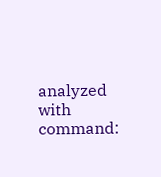analyzed with command: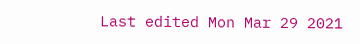Last edited Mon Mar 29 2021